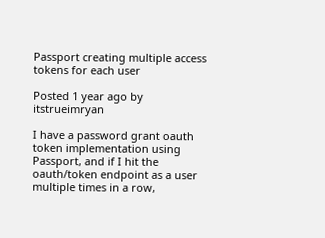Passport creating multiple access tokens for each user

Posted 1 year ago by itstrueimryan

I have a password grant oauth token implementation using Passport, and if I hit the oauth/token endpoint as a user multiple times in a row,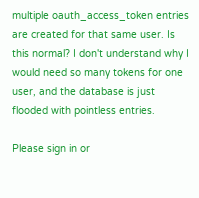multiple oauth_access_token entries are created for that same user. Is this normal? I don't understand why I would need so many tokens for one user, and the database is just flooded with pointless entries.

Please sign in or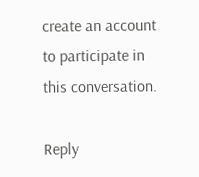create an account to participate in this conversation.

Reply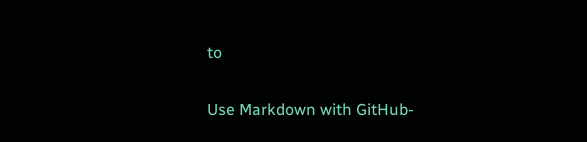to

Use Markdown with GitHub-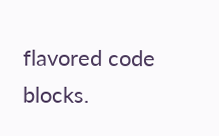flavored code blocks.